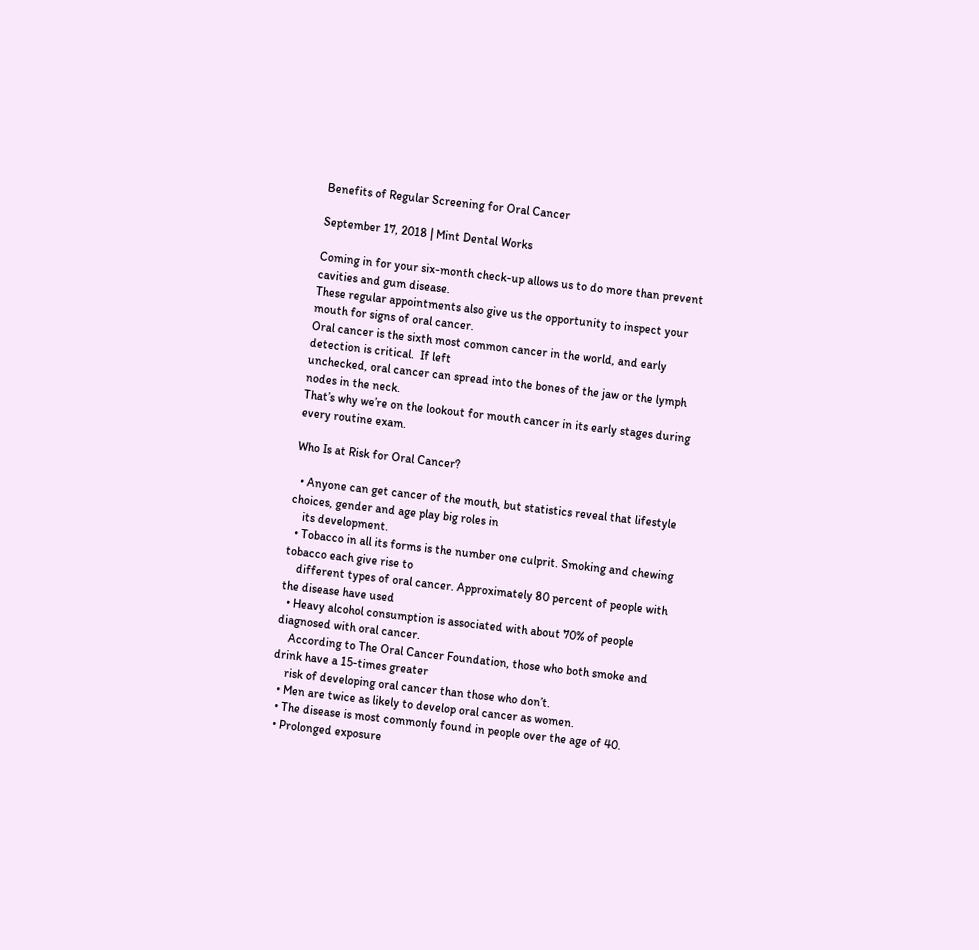Benefits of Regular Screening for Oral Cancer

September 17, 2018 | Mint Dental Works

Coming in for your six-month check-up allows us to do more than prevent cavities and gum disease.
These regular appointments also give us the opportunity to inspect your mouth for signs of oral cancer.
Oral cancer is the sixth most common cancer in the world, and early detection is critical.  If left
unchecked, oral cancer can spread into the bones of the jaw or the lymph nodes in the neck.
That’s why we’re on the lookout for mouth cancer in its early stages during every routine exam.

Who Is at Risk for Oral Cancer?

  • Anyone can get cancer of the mouth, but statistics reveal that lifestyle choices, gender and age play big roles in
    its development.
  • Tobacco in all its forms is the number one culprit. Smoking and chewing tobacco each give rise to
    different types of oral cancer. Approximately 80 percent of people with the disease have used
  • Heavy alcohol consumption is associated with about 70% of people diagnosed with oral cancer.
    According to The Oral Cancer Foundation, those who both smoke and drink have a 15-times greater
    risk of developing oral cancer than those who don’t.
  • Men are twice as likely to develop oral cancer as women.
  • The disease is most commonly found in people over the age of 40.
  • Prolonged exposure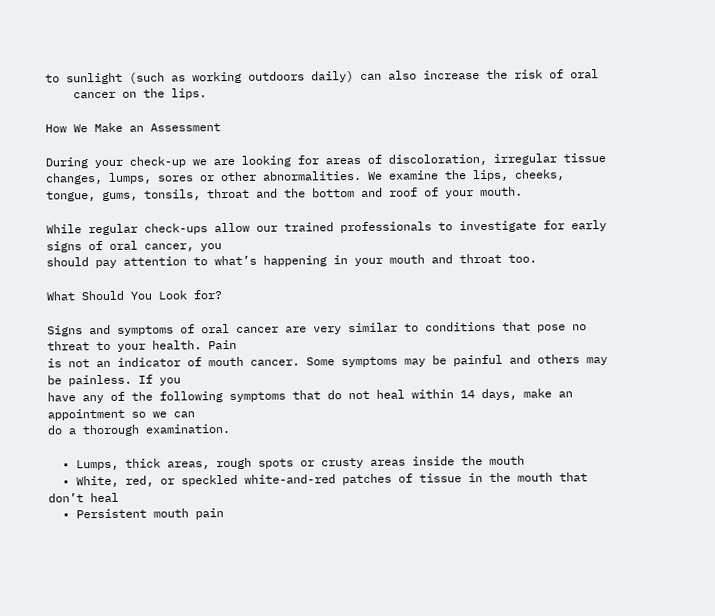to sunlight (such as working outdoors daily) can also increase the risk of oral
    cancer on the lips.

How We Make an Assessment

During your check-up we are looking for areas of discoloration, irregular tissue changes, lumps, sores or other abnormalities. We examine the lips, cheeks, tongue, gums, tonsils, throat and the bottom and roof of your mouth.

While regular check-ups allow our trained professionals to investigate for early signs of oral cancer, you
should pay attention to what’s happening in your mouth and throat too.

What Should You Look for?

Signs and symptoms of oral cancer are very similar to conditions that pose no threat to your health. Pain
is not an indicator of mouth cancer. Some symptoms may be painful and others may be painless. If you
have any of the following symptoms that do not heal within 14 days, make an appointment so we can
do a thorough examination.

  • Lumps, thick areas, rough spots or crusty areas inside the mouth
  • White, red, or speckled white-and-red patches of tissue in the mouth that don’t heal
  • Persistent mouth pain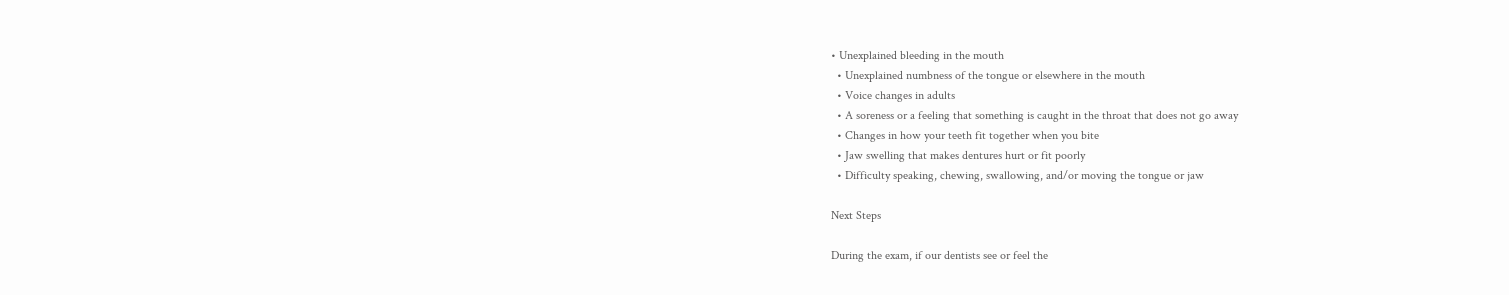• Unexplained bleeding in the mouth
  • Unexplained numbness of the tongue or elsewhere in the mouth
  • Voice changes in adults
  • A soreness or a feeling that something is caught in the throat that does not go away
  • Changes in how your teeth fit together when you bite
  • Jaw swelling that makes dentures hurt or fit poorly
  • Difficulty speaking, chewing, swallowing, and/or moving the tongue or jaw

Next Steps

During the exam, if our dentists see or feel the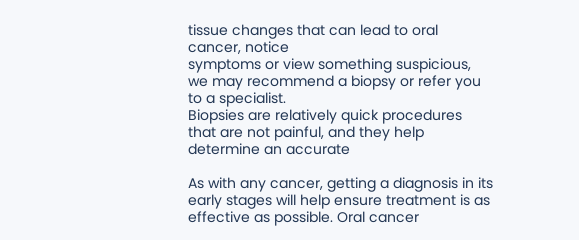tissue changes that can lead to oral cancer, notice
symptoms or view something suspicious, we may recommend a biopsy or refer you to a specialist.
Biopsies are relatively quick procedures that are not painful, and they help determine an accurate

As with any cancer, getting a diagnosis in its early stages will help ensure treatment is as effective as possible. Oral cancer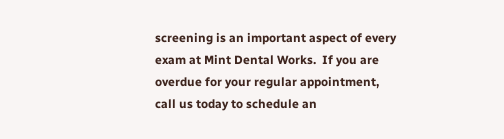screening is an important aspect of every exam at Mint Dental Works.  If you are overdue for your regular appointment, call us today to schedule an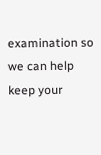examination so we can help keep your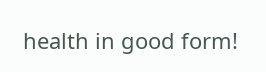health in good form!